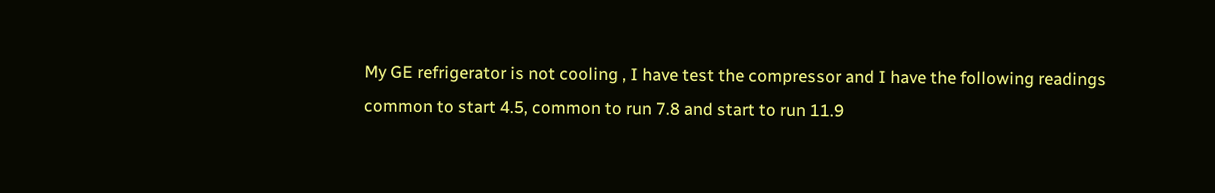My GE refrigerator is not cooling , I have test the compressor and I have the following readings common to start 4.5, common to run 7.8 and start to run 11.9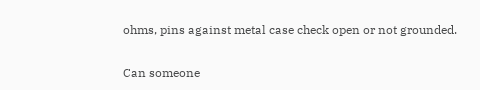ohms, pins against metal case check open or not grounded.

Can someone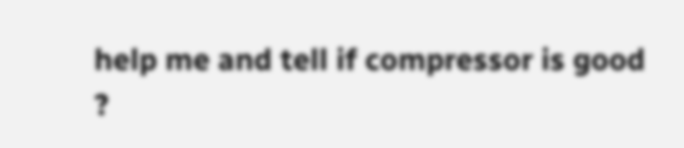help me and tell if compressor is good ?